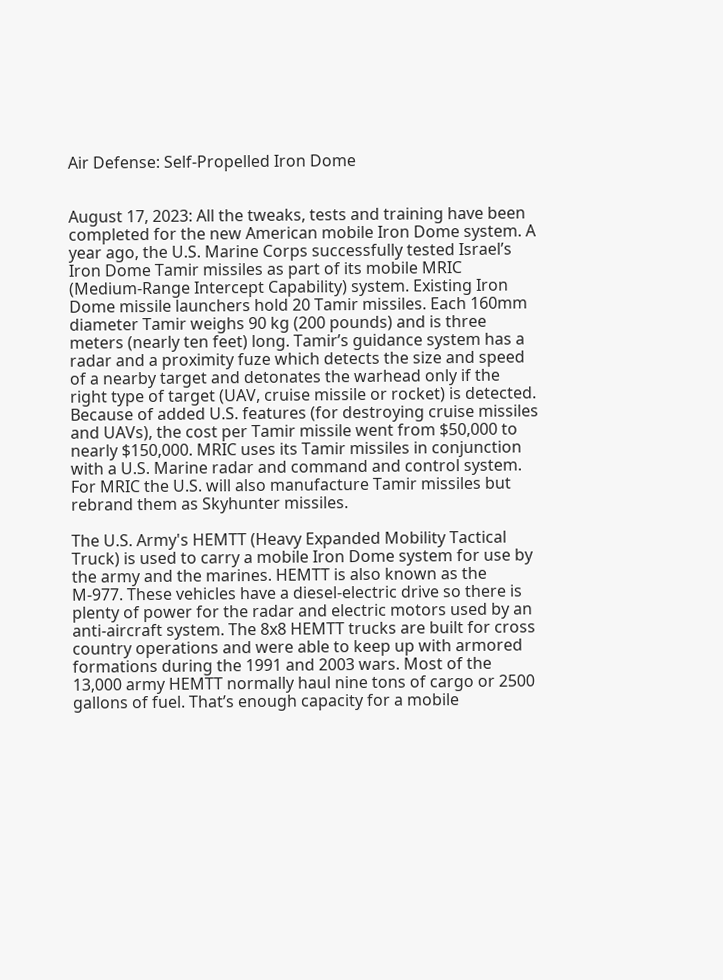Air Defense: Self-Propelled Iron Dome


August 17, 2023: All the tweaks, tests and training have been completed for the new American mobile Iron Dome system. A year ago, the U.S. Marine Corps successfully tested Israel’s Iron Dome Tamir missiles as part of its mobile MRIC (Medium-Range Intercept Capability) system. Existing Iron Dome missile launchers hold 20 Tamir missiles. Each 160mm diameter Tamir weighs 90 kg (200 pounds) and is three meters (nearly ten feet) long. Tamir’s guidance system has a radar and a proximity fuze which detects the size and speed of a nearby target and detonates the warhead only if the right type of target (UAV, cruise missile or rocket) is detected. Because of added U.S. features (for destroying cruise missiles and UAVs), the cost per Tamir missile went from $50,000 to nearly $150,000. MRIC uses its Tamir missiles in conjunction with a U.S. Marine radar and command and control system. For MRIC the U.S. will also manufacture Tamir missiles but rebrand them as Skyhunter missiles.

The U.S. Army's HEMTT (Heavy Expanded Mobility Tactical Truck) is used to carry a mobile Iron Dome system for use by the army and the marines. HEMTT is also known as the M-977. These vehicles have a diesel-electric drive so there is plenty of power for the radar and electric motors used by an anti-aircraft system. The 8x8 HEMTT trucks are built for cross country operations and were able to keep up with armored formations during the 1991 and 2003 wars. Most of the 13,000 army HEMTT normally haul nine tons of cargo or 2500 gallons of fuel. That’s enough capacity for a mobile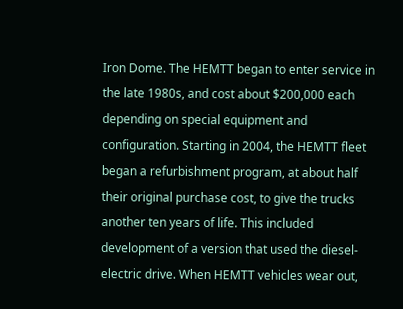Iron Dome. The HEMTT began to enter service in the late 1980s, and cost about $200,000 each depending on special equipment and configuration. Starting in 2004, the HEMTT fleet began a refurbishment program, at about half their original purchase cost, to give the trucks another ten years of life. This included development of a version that used the diesel-electric drive. When HEMTT vehicles wear out,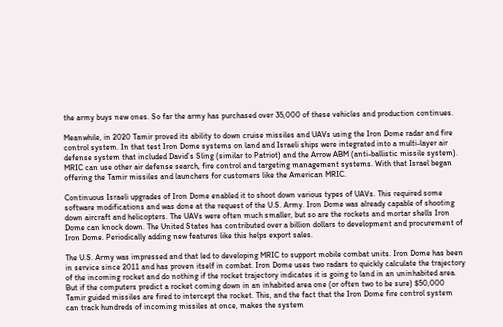the army buys new ones. So far the army has purchased over 35,000 of these vehicles and production continues.

Meanwhile, in 2020 Tamir proved its ability to down cruise missiles and UAVs using the Iron Dome radar and fire control system. In that test Iron Dome systems on land and Israeli ships were integrated into a multi-layer air defense system that included David’s Sling (similar to Patriot) and the Arrow ABM (anti-ballistic missile system). MRIC can use other air defense search, fire control and targeting management systems. With that Israel began offering the Tamir missiles and launchers for customers like the American MRIC.

Continuous Israeli upgrades of Iron Dome enabled it to shoot down various types of UAVs. This required some software modifications and was done at the request of the U.S. Army. Iron Dome was already capable of shooting down aircraft and helicopters. The UAVs were often much smaller, but so are the rockets and mortar shells Iron Dome can knock down. The United States has contributed over a billion dollars to development and procurement of Iron Dome. Periodically adding new features like this helps export sales.

The U.S. Army was impressed and that led to developing MRIC to support mobile combat units. Iron Dome has been in service since 2011 and has proven itself in combat. Iron Dome uses two radars to quickly calculate the trajectory of the incoming rocket and do nothing if the rocket trajectory indicates it is going to land in an uninhabited area. But if the computers predict a rocket coming down in an inhabited area one (or often two to be sure) $50,000 Tamir guided missiles are fired to intercept the rocket. This, and the fact that the Iron Dome fire control system can track hundreds of incoming missiles at once, makes the system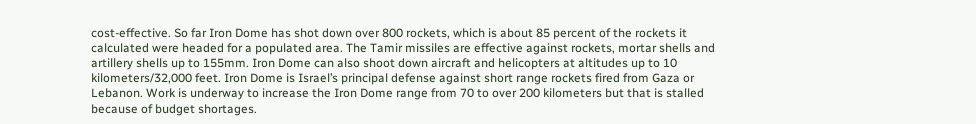cost-effective. So far Iron Dome has shot down over 800 rockets, which is about 85 percent of the rockets it calculated were headed for a populated area. The Tamir missiles are effective against rockets, mortar shells and artillery shells up to 155mm. Iron Dome can also shoot down aircraft and helicopters at altitudes up to 10 kilometers/32,000 feet. Iron Dome is Israel’s principal defense against short range rockets fired from Gaza or Lebanon. Work is underway to increase the Iron Dome range from 70 to over 200 kilometers but that is stalled because of budget shortages.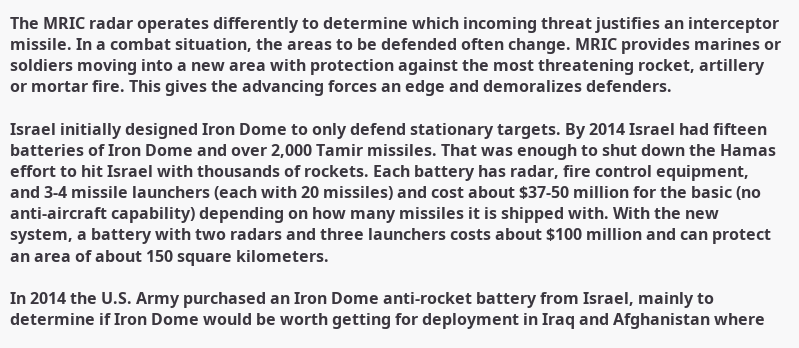The MRIC radar operates differently to determine which incoming threat justifies an interceptor missile. In a combat situation, the areas to be defended often change. MRIC provides marines or soldiers moving into a new area with protection against the most threatening rocket, artillery or mortar fire. This gives the advancing forces an edge and demoralizes defenders.

Israel initially designed Iron Dome to only defend stationary targets. By 2014 Israel had fifteen batteries of Iron Dome and over 2,000 Tamir missiles. That was enough to shut down the Hamas effort to hit Israel with thousands of rockets. Each battery has radar, fire control equipment, and 3-4 missile launchers (each with 20 missiles) and cost about $37-50 million for the basic (no anti-aircraft capability) depending on how many missiles it is shipped with. With the new system, a battery with two radars and three launchers costs about $100 million and can protect an area of about 150 square kilometers.

In 2014 the U.S. Army purchased an Iron Dome anti-rocket battery from Israel, mainly to determine if Iron Dome would be worth getting for deployment in Iraq and Afghanistan where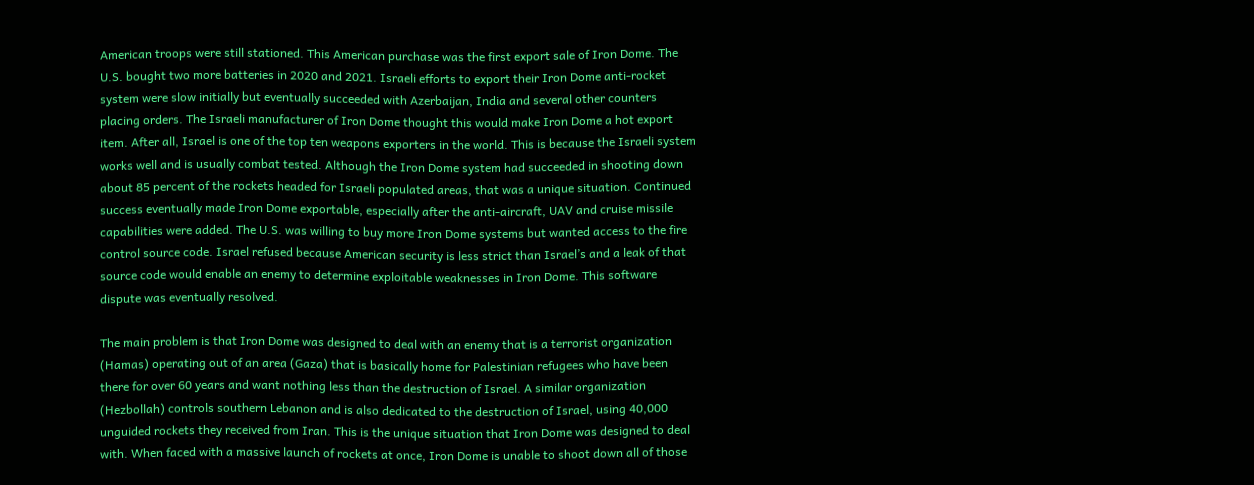American troops were still stationed. This American purchase was the first export sale of Iron Dome. The U.S. bought two more batteries in 2020 and 2021. Israeli efforts to export their Iron Dome anti-rocket system were slow initially but eventually succeeded with Azerbaijan, India and several other counters placing orders. The Israeli manufacturer of Iron Dome thought this would make Iron Dome a hot export item. After all, Israel is one of the top ten weapons exporters in the world. This is because the Israeli system works well and is usually combat tested. Although the Iron Dome system had succeeded in shooting down about 85 percent of the rockets headed for Israeli populated areas, that was a unique situation. Continued success eventually made Iron Dome exportable, especially after the anti-aircraft, UAV and cruise missile capabilities were added. The U.S. was willing to buy more Iron Dome systems but wanted access to the fire control source code. Israel refused because American security is less strict than Israel’s and a leak of that source code would enable an enemy to determine exploitable weaknesses in Iron Dome. This software dispute was eventually resolved.

The main problem is that Iron Dome was designed to deal with an enemy that is a terrorist organization (Hamas) operating out of an area (Gaza) that is basically home for Palestinian refugees who have been there for over 60 years and want nothing less than the destruction of Israel. A similar organization (Hezbollah) controls southern Lebanon and is also dedicated to the destruction of Israel, using 40,000 unguided rockets they received from Iran. This is the unique situation that Iron Dome was designed to deal with. When faced with a massive launch of rockets at once, Iron Dome is unable to shoot down all of those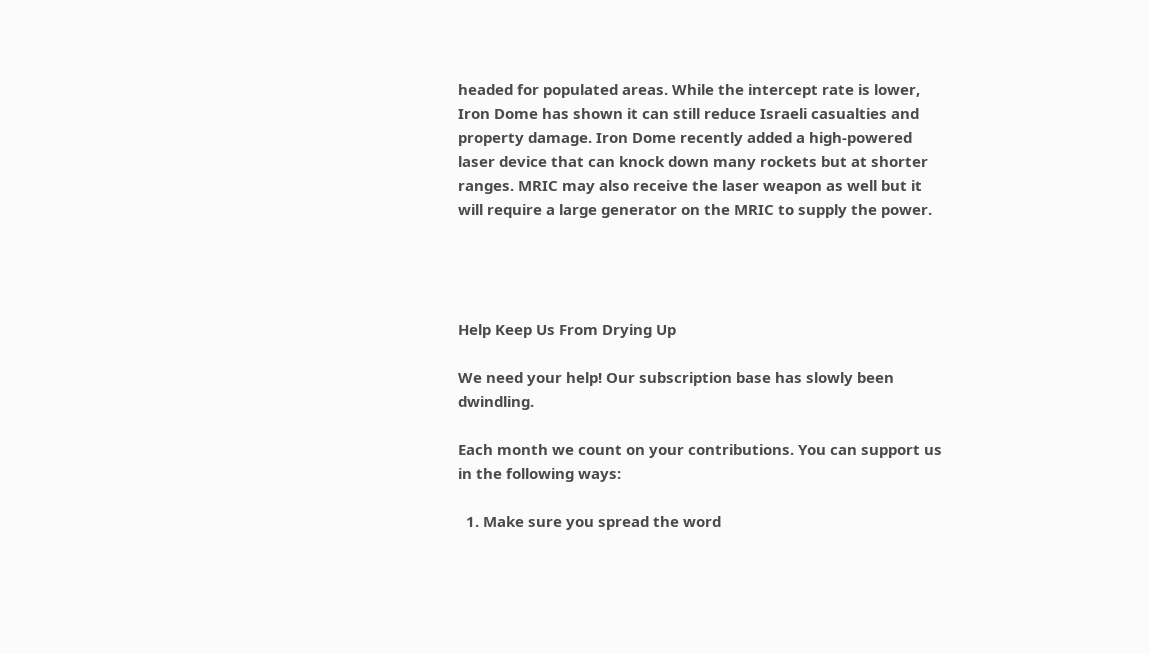headed for populated areas. While the intercept rate is lower, Iron Dome has shown it can still reduce Israeli casualties and property damage. Iron Dome recently added a high-powered laser device that can knock down many rockets but at shorter ranges. MRIC may also receive the laser weapon as well but it will require a large generator on the MRIC to supply the power.




Help Keep Us From Drying Up

We need your help! Our subscription base has slowly been dwindling.

Each month we count on your contributions. You can support us in the following ways:

  1. Make sure you spread the word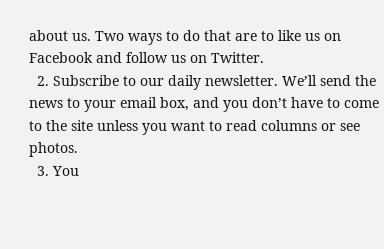about us. Two ways to do that are to like us on Facebook and follow us on Twitter.
  2. Subscribe to our daily newsletter. We’ll send the news to your email box, and you don’t have to come to the site unless you want to read columns or see photos.
  3. You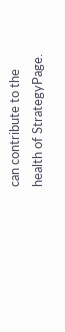can contribute to the health of StrategyPage.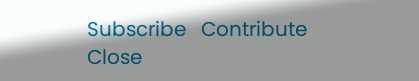Subscribe   Contribute   Close